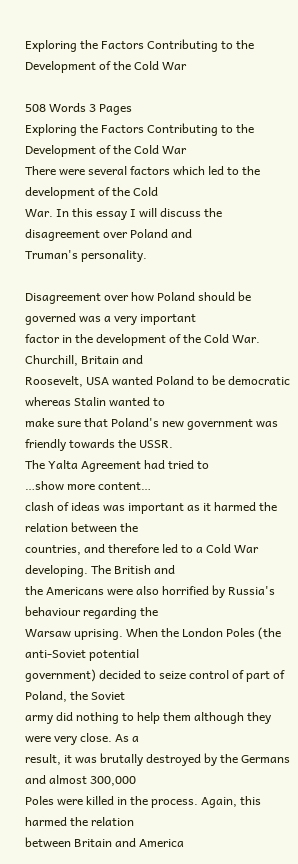Exploring the Factors Contributing to the Development of the Cold War

508 Words 3 Pages
Exploring the Factors Contributing to the Development of the Cold War
There were several factors which led to the development of the Cold
War. In this essay I will discuss the disagreement over Poland and
Truman's personality.

Disagreement over how Poland should be governed was a very important
factor in the development of the Cold War. Churchill, Britain and
Roosevelt, USA wanted Poland to be democratic whereas Stalin wanted to
make sure that Poland's new government was friendly towards the USSR.
The Yalta Agreement had tried to
…show more content…
clash of ideas was important as it harmed the relation between the
countries, and therefore led to a Cold War developing. The British and
the Americans were also horrified by Russia's behaviour regarding the
Warsaw uprising. When the London Poles (the anti-Soviet potential
government) decided to seize control of part of Poland, the Soviet
army did nothing to help them although they were very close. As a
result, it was brutally destroyed by the Germans and almost 300,000
Poles were killed in the process. Again, this harmed the relation
between Britain and America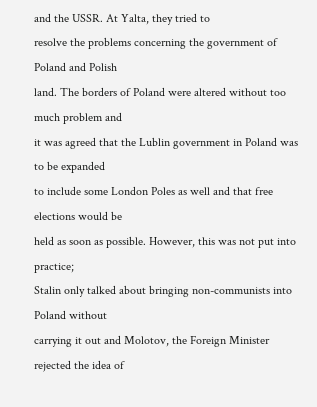and the USSR. At Yalta, they tried to
resolve the problems concerning the government of Poland and Polish
land. The borders of Poland were altered without too much problem and
it was agreed that the Lublin government in Poland was to be expanded
to include some London Poles as well and that free elections would be
held as soon as possible. However, this was not put into practice;
Stalin only talked about bringing non-communists into Poland without
carrying it out and Molotov, the Foreign Minister rejected the idea of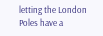letting the London Poles have a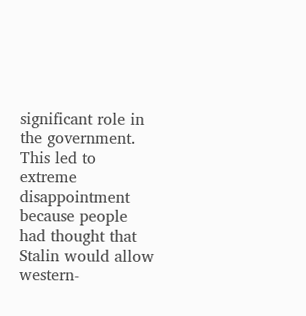significant role in the government.
This led to extreme disappointment because people had thought that
Stalin would allow western-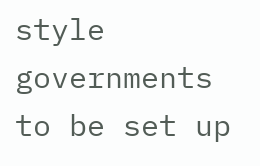style governments to be set up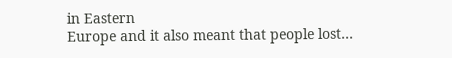in Eastern
Europe and it also meant that people lost…